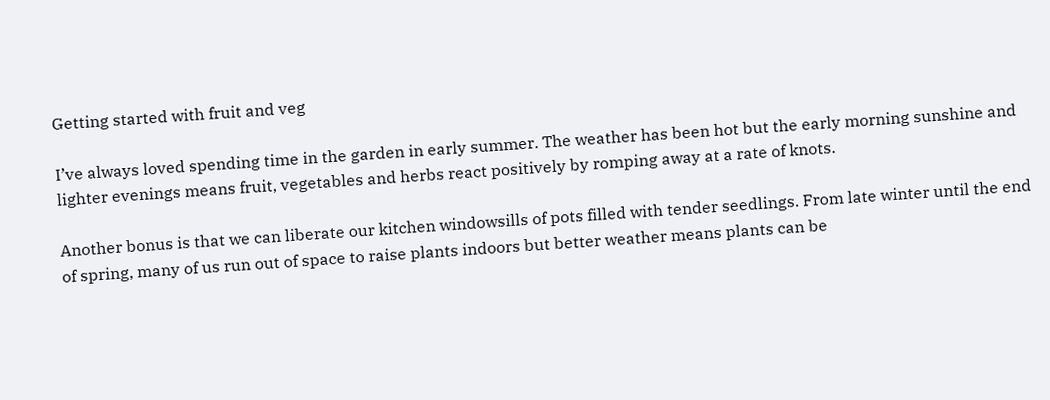Getting started with fruit and veg

I’ve always loved spending time in the garden in early summer. The weather has been hot but the early morning sunshine and lighter evenings means fruit, vegetables and herbs react positively by romping away at a rate of knots.

Another bonus is that we can liberate our kitchen windowsills of pots filled with tender seedlings. From late winter until the end of spring, many of us run out of space to raise plants indoors but better weather means plants can be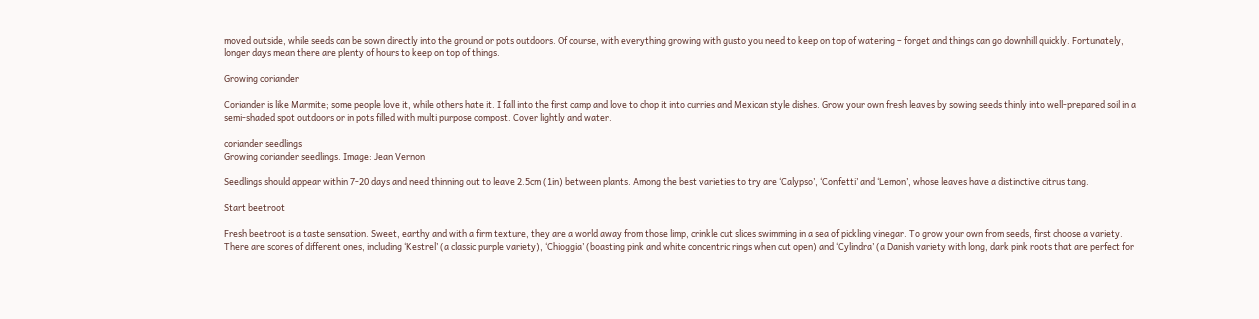moved outside, while seeds can be sown directly into the ground or pots outdoors. Of course, with everything growing with gusto you need to keep on top of watering – forget and things can go downhill quickly. Fortunately, longer days mean there are plenty of hours to keep on top of things.

Growing coriander

Coriander is like Marmite; some people love it, while others hate it. I fall into the first camp and love to chop it into curries and Mexican style dishes. Grow your own fresh leaves by sowing seeds thinly into well-prepared soil in a semi-shaded spot outdoors or in pots filled with multi purpose compost. Cover lightly and water.

coriander seedlings
Growing coriander seedlings. Image: Jean Vernon

Seedlings should appear within 7-20 days and need thinning out to leave 2.5cm (1in) between plants. Among the best varieties to try are ‘Calypso’, ‘Confetti’ and ‘Lemon’, whose leaves have a distinctive citrus tang.

Start beetroot

Fresh beetroot is a taste sensation. Sweet, earthy and with a firm texture, they are a world away from those limp, crinkle cut slices swimming in a sea of pickling vinegar. To grow your own from seeds, first choose a variety. There are scores of different ones, including ‘Kestrel’ (a classic purple variety), ‘Chioggia’ (boasting pink and white concentric rings when cut open) and ‘Cylindra’ (a Danish variety with long, dark pink roots that are perfect for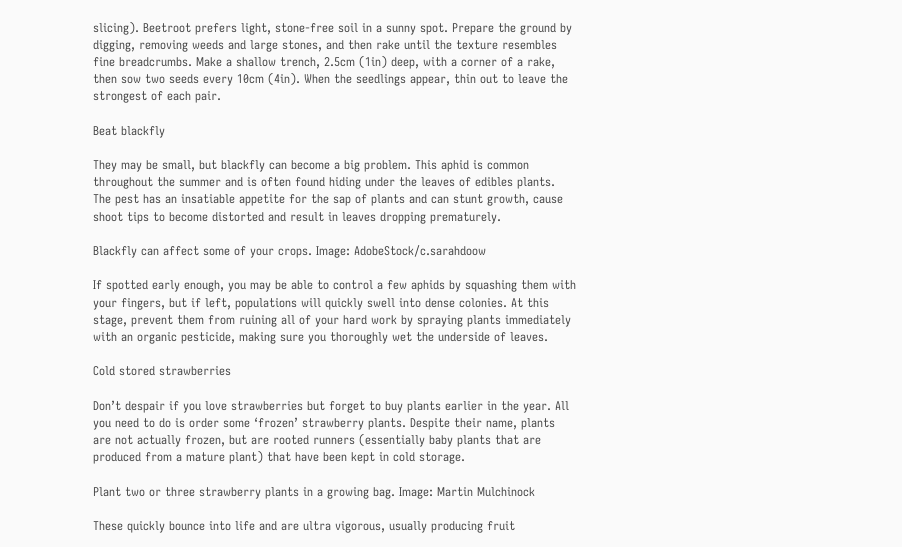slicing). Beetroot prefers light, stone-free soil in a sunny spot. Prepare the ground by digging, removing weeds and large stones, and then rake until the texture resembles fine breadcrumbs. Make a shallow trench, 2.5cm (1in) deep, with a corner of a rake, then sow two seeds every 10cm (4in). When the seedlings appear, thin out to leave the strongest of each pair.

Beat blackfly

They may be small, but blackfly can become a big problem. This aphid is common throughout the summer and is often found hiding under the leaves of edibles plants. The pest has an insatiable appetite for the sap of plants and can stunt growth, cause shoot tips to become distorted and result in leaves dropping prematurely.

Blackfly can affect some of your crops. Image: AdobeStock/c.sarahdoow

If spotted early enough, you may be able to control a few aphids by squashing them with your fingers, but if left, populations will quickly swell into dense colonies. At this stage, prevent them from ruining all of your hard work by spraying plants immediately with an organic pesticide, making sure you thoroughly wet the underside of leaves.

Cold stored strawberries

Don’t despair if you love strawberries but forget to buy plants earlier in the year. All you need to do is order some ‘frozen’ strawberry plants. Despite their name, plants are not actually frozen, but are rooted runners (essentially baby plants that are produced from a mature plant) that have been kept in cold storage.

Plant two or three strawberry plants in a growing bag. Image: Martin Mulchinock

These quickly bounce into life and are ultra vigorous, usually producing fruit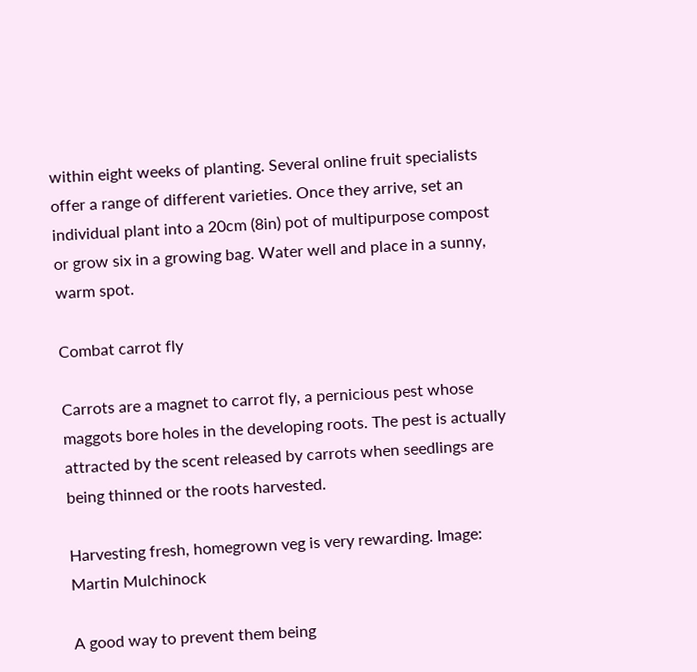within eight weeks of planting. Several online fruit specialists offer a range of different varieties. Once they arrive, set an individual plant into a 20cm (8in) pot of multipurpose compost or grow six in a growing bag. Water well and place in a sunny, warm spot.

Combat carrot fly

Carrots are a magnet to carrot fly, a pernicious pest whose maggots bore holes in the developing roots. The pest is actually attracted by the scent released by carrots when seedlings are being thinned or the roots harvested.

Harvesting fresh, homegrown veg is very rewarding. Image: Martin Mulchinock

A good way to prevent them being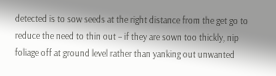detected is to sow seeds at the right distance from the get go to reduce the need to thin out – if they are sown too thickly, nip foliage off at ground level rather than yanking out unwanted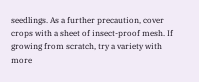seedlings. As a further precaution, cover crops with a sheet of insect-proof mesh. If growing from scratch, try a variety with more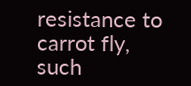resistance to carrot fly, such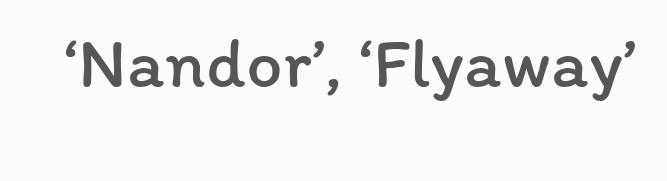‘Nandor’, ‘Flyaway’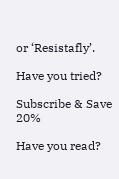or ‘Resistafly’.

Have you tried?

Subscribe & Save 20%

Have you read?